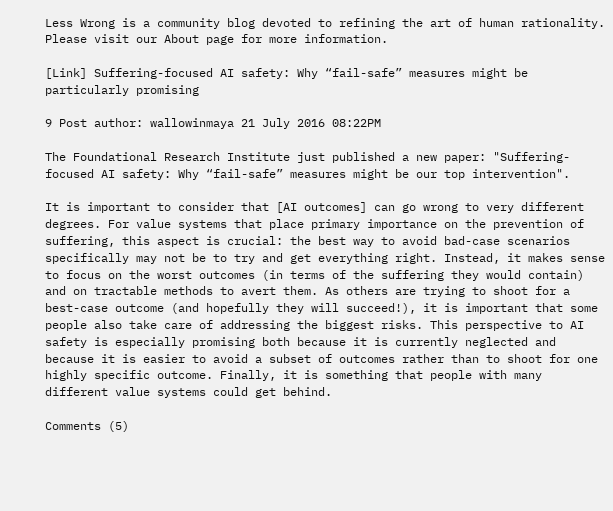Less Wrong is a community blog devoted to refining the art of human rationality. Please visit our About page for more information.

[Link] Suffering-focused AI safety: Why “fail-safe” measures might be particularly promising

9 Post author: wallowinmaya 21 July 2016 08:22PM

The Foundational Research Institute just published a new paper: "Suffering-focused AI safety: Why “fail-safe” measures might be our top intervention".

It is important to consider that [AI outcomes] can go wrong to very different degrees. For value systems that place primary importance on the prevention of suffering, this aspect is crucial: the best way to avoid bad-case scenarios specifically may not be to try and get everything right. Instead, it makes sense to focus on the worst outcomes (in terms of the suffering they would contain) and on tractable methods to avert them. As others are trying to shoot for a best-case outcome (and hopefully they will succeed!), it is important that some people also take care of addressing the biggest risks. This perspective to AI safety is especially promising both because it is currently neglected and because it is easier to avoid a subset of outcomes rather than to shoot for one highly specific outcome. Finally, it is something that people with many different value systems could get behind.

Comments (5)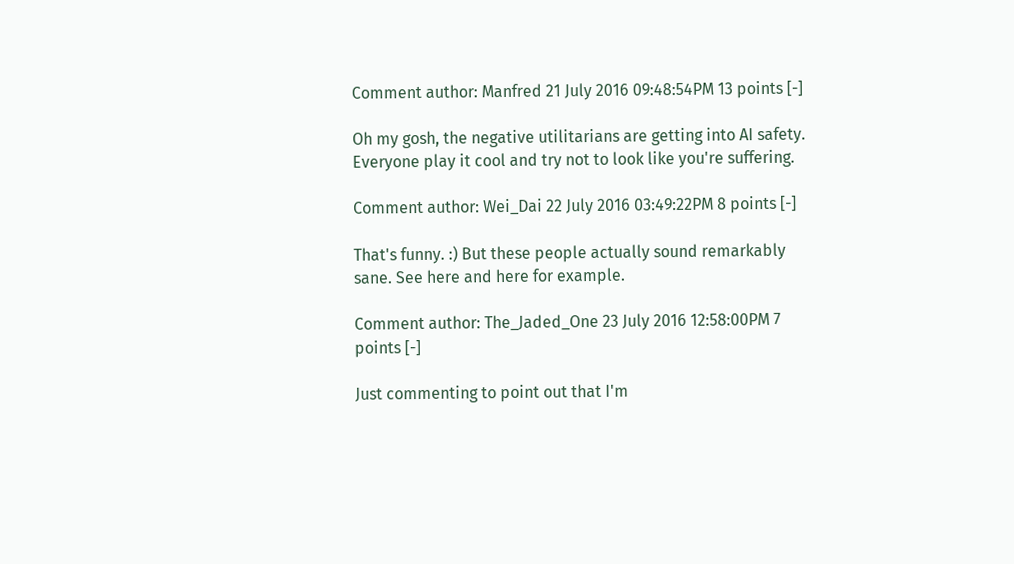Comment author: Manfred 21 July 2016 09:48:54PM 13 points [-]

Oh my gosh, the negative utilitarians are getting into AI safety. Everyone play it cool and try not to look like you're suffering.

Comment author: Wei_Dai 22 July 2016 03:49:22PM 8 points [-]

That's funny. :) But these people actually sound remarkably sane. See here and here for example.

Comment author: The_Jaded_One 23 July 2016 12:58:00PM 7 points [-]

Just commenting to point out that I'm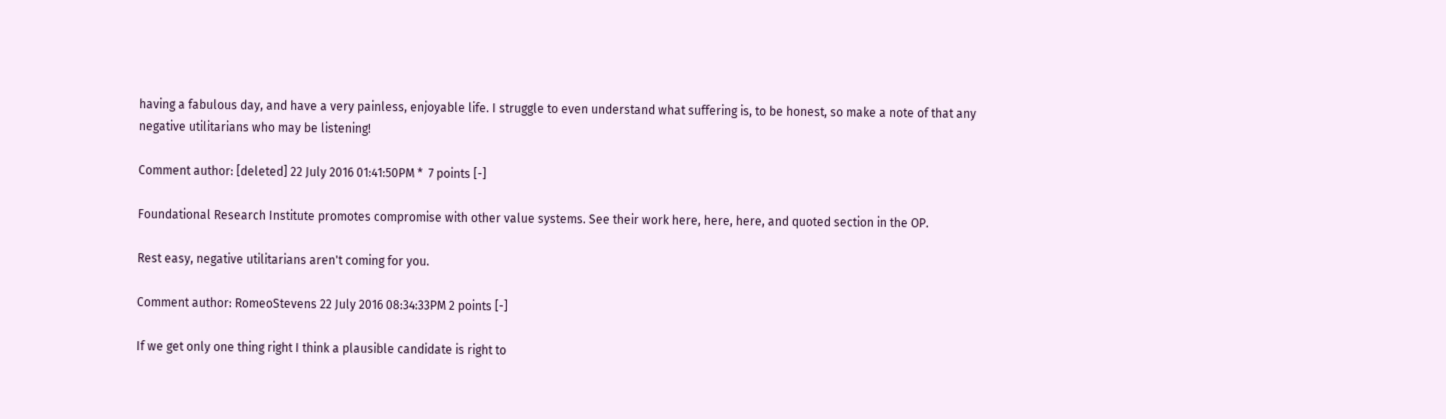having a fabulous day, and have a very painless, enjoyable life. I struggle to even understand what suffering is, to be honest, so make a note of that any negative utilitarians who may be listening!

Comment author: [deleted] 22 July 2016 01:41:50PM *  7 points [-]

Foundational Research Institute promotes compromise with other value systems. See their work here, here, here, and quoted section in the OP.

Rest easy, negative utilitarians aren't coming for you.

Comment author: RomeoStevens 22 July 2016 08:34:33PM 2 points [-]

If we get only one thing right I think a plausible candidate is right to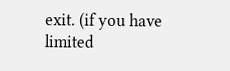exit. (if you have limited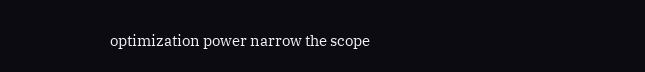optimization power narrow the scope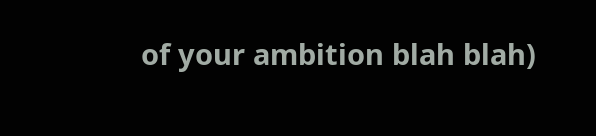of your ambition blah blah)